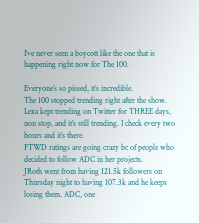I’ve never seen a boycott like the one that is happening right now for The 100.

Everyone’s so pissed, it’s incredible.
The 100 stopped trending right after the show.
Lexa kept trending on Twitter for THREE days, non stop, and it’s still trending. I check every two hours and it’s there.
FTWD ratings are going crazy bc of people who decided to follow ADC in her projects.
JRoth went from having 121.5k followers on Thursday night to having 107.3k and he keeps losing them. ADC, one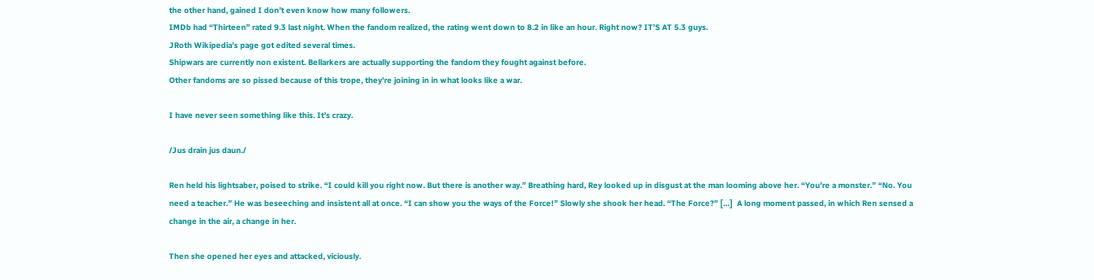the other hand, gained I don’t even know how many followers.
IMDb had “Thirteen” rated 9.3 last night. When the fandom realized, the rating went down to 8.2 in like an hour. Right now? IT’S AT 5.3 guys.
JRoth Wikipedia’s page got edited several times.
Shipwars are currently non existent. Bellarkers are actually supporting the fandom they fought against before.
Other fandoms are so pissed because of this trope, they’re joining in in what looks like a war.

I have never seen something like this. It’s crazy.

/Jus drain jus daun./

Ren held his lightsaber, poised to strike. “I could kill you right now. But there is another way.” Breathing hard, Rey looked up in disgust at the man looming above her. “You’re a monster.” “No. You need a teacher.” He was beseeching and insistent all at once. “I can show you the ways of the Force!” Slowly she shook her head. “The Force?” […]  A long moment passed, in which Ren sensed a change in the air, a change in her.

Then she opened her eyes and attacked, viciously.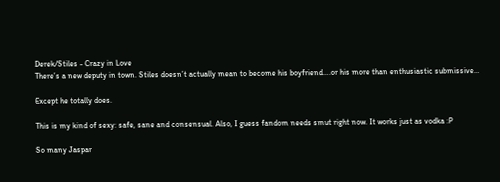Derek/Stiles - Crazy in Love
There’s a new deputy in town. Stiles doesn’t actually mean to become his boyfriend….or his more than enthusiastic submissive…

Except he totally does.

This is my kind of sexy: safe, sane and consensual. Also, I guess fandom needs smut right now. It works just as vodka :P

So many Jaspar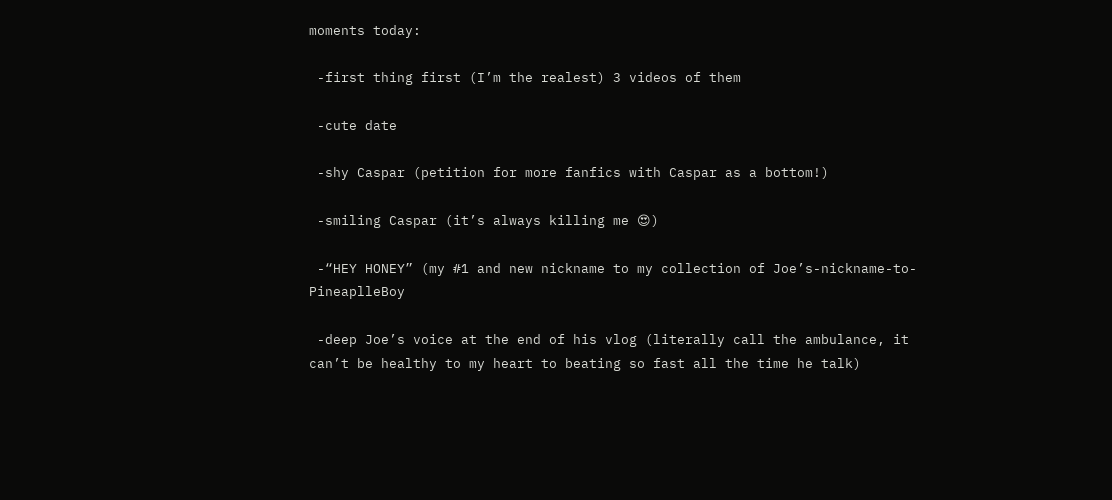moments today:

 -first thing first (I’m the realest) 3 videos of them

 -cute date

 -shy Caspar (petition for more fanfics with Caspar as a bottom!)

 -smiling Caspar (it’s always killing me 😍)

 -“HEY HONEY” (my #1 and new nickname to my collection of Joe’s-nickname-to-PineaplleBoy

 -deep Joe’s voice at the end of his vlog (literally call the ambulance, it can’t be healthy to my heart to beating so fast all the time he talk)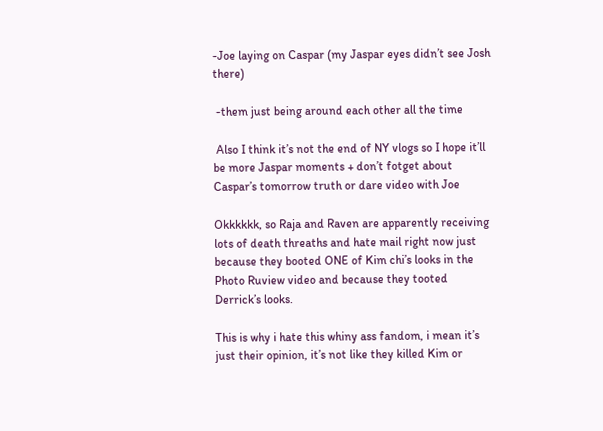-Joe laying on Caspar (my Jaspar eyes didn’t see Josh there)

 -them just being around each other all the time

 Also I think it’s not the end of NY vlogs so I hope it’ll be more Jaspar moments + don’t fotget about Caspar’s tomorrow truth or dare video with Joe

Okkkkkk, so Raja and Raven are apparently receiving lots of death threaths and hate mail right now just because they booted ONE of Kim chi’s looks in the Photo Ruview video and because they tooted Derrick’s looks.

This is why i hate this whiny ass fandom, i mean it’s just their opinion, it’s not like they killed Kim or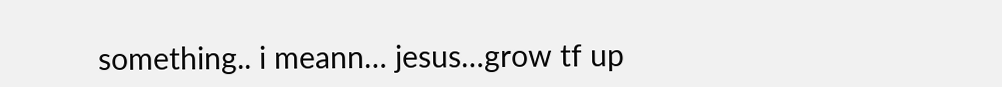something.. i meann… jesus…grow tf up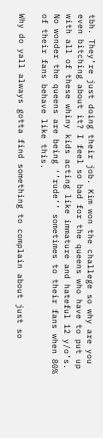tbh. They’re just doing their job. Kim won the challege so why are you even bitching about it? I feel so bad for the queens who have to put up with all of these whiny kids acting like immature and hateful 12 y/o’s. No wonder the queens are being ‘’rude’’ sometimes to their fans when 80% of their fans behave like this.

Why do yall always gotta find something to complain about just so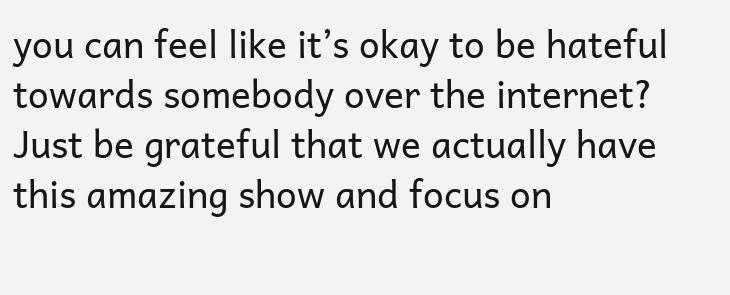you can feel like it’s okay to be hateful towards somebody over the internet? Just be grateful that we actually have this amazing show and focus on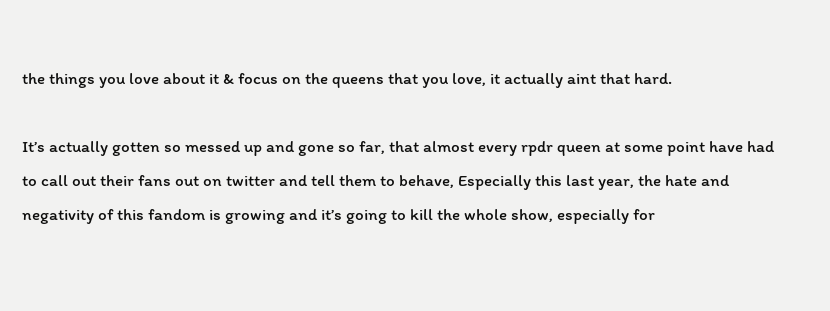the things you love about it & focus on the queens that you love, it actually aint that hard.

It’s actually gotten so messed up and gone so far, that almost every rpdr queen at some point have had to call out their fans out on twitter and tell them to behave, Especially this last year, the hate and negativity of this fandom is growing and it’s going to kill the whole show, especially for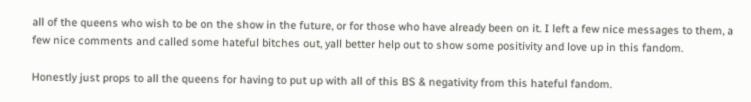all of the queens who wish to be on the show in the future, or for those who have already been on it. I left a few nice messages to them, a few nice comments and called some hateful bitches out, yall better help out to show some positivity and love up in this fandom.

Honestly just props to all the queens for having to put up with all of this BS & negativity from this hateful fandom.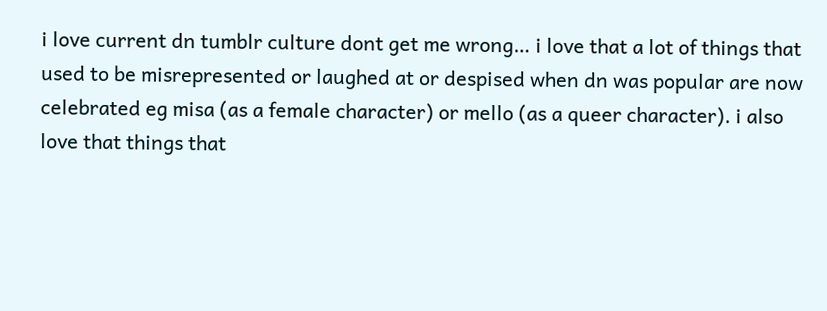i love current dn tumblr culture dont get me wrong… i love that a lot of things that used to be misrepresented or laughed at or despised when dn was popular are now celebrated eg misa (as a female character) or mello (as a queer character). i also love that things that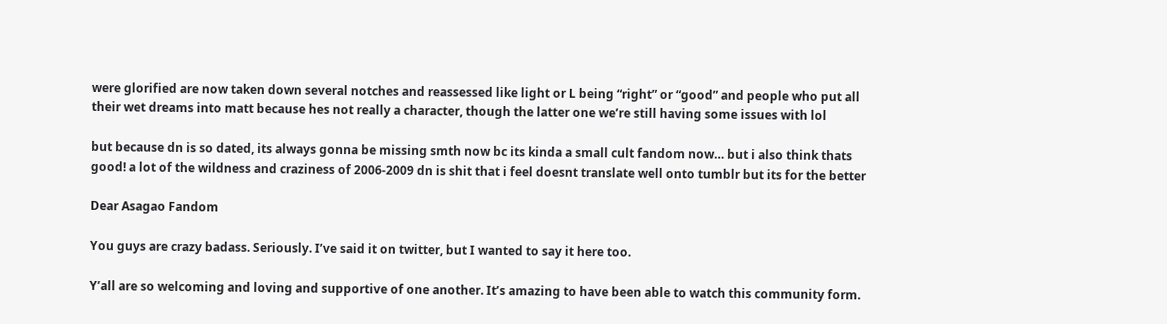were glorified are now taken down several notches and reassessed like light or L being “right” or “good” and people who put all their wet dreams into matt because hes not really a character, though the latter one we’re still having some issues with lol

but because dn is so dated, its always gonna be missing smth now bc its kinda a small cult fandom now… but i also think thats good! a lot of the wildness and craziness of 2006-2009 dn is shit that i feel doesnt translate well onto tumblr but its for the better

Dear Asagao Fandom

You guys are crazy badass. Seriously. I’ve said it on twitter, but I wanted to say it here too.

Y’all are so welcoming and loving and supportive of one another. It’s amazing to have been able to watch this community form.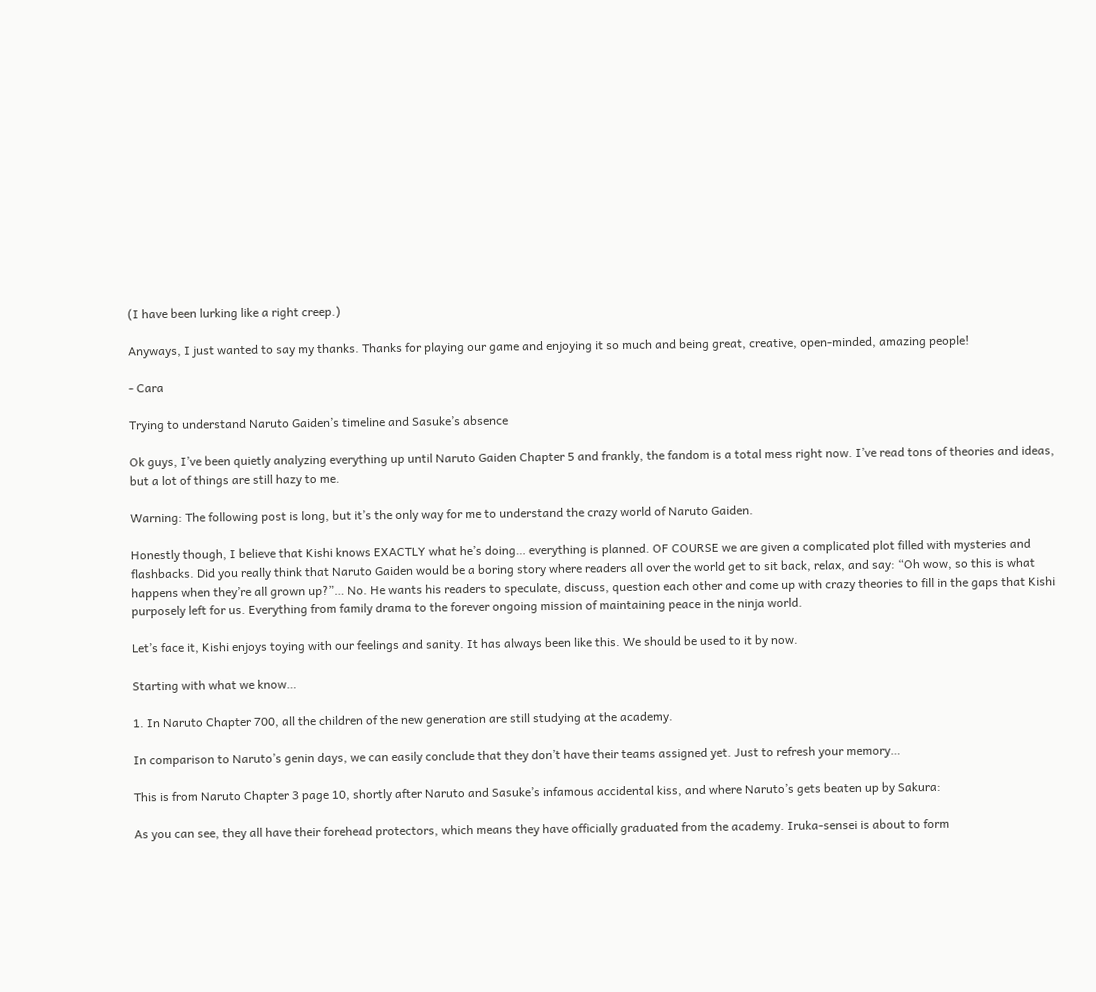(I have been lurking like a right creep.)

Anyways, I just wanted to say my thanks. Thanks for playing our game and enjoying it so much and being great, creative, open-minded, amazing people!

- Cara

Trying to understand Naruto Gaiden’s timeline and Sasuke’s absence

Ok guys, I’ve been quietly analyzing everything up until Naruto Gaiden Chapter 5 and frankly, the fandom is a total mess right now. I’ve read tons of theories and ideas, but a lot of things are still hazy to me.

Warning: The following post is long, but it’s the only way for me to understand the crazy world of Naruto Gaiden.

Honestly though, I believe that Kishi knows EXACTLY what he’s doing… everything is planned. OF COURSE we are given a complicated plot filled with mysteries and flashbacks. Did you really think that Naruto Gaiden would be a boring story where readers all over the world get to sit back, relax, and say: “Oh wow, so this is what happens when they’re all grown up?”… No. He wants his readers to speculate, discuss, question each other and come up with crazy theories to fill in the gaps that Kishi purposely left for us. Everything from family drama to the forever ongoing mission of maintaining peace in the ninja world.

Let’s face it, Kishi enjoys toying with our feelings and sanity. It has always been like this. We should be used to it by now.

Starting with what we know…

1. In Naruto Chapter 700, all the children of the new generation are still studying at the academy.

In comparison to Naruto’s genin days, we can easily conclude that they don’t have their teams assigned yet. Just to refresh your memory…

This is from Naruto Chapter 3 page 10, shortly after Naruto and Sasuke’s infamous accidental kiss, and where Naruto’s gets beaten up by Sakura:

As you can see, they all have their forehead protectors, which means they have officially graduated from the academy. Iruka-sensei is about to form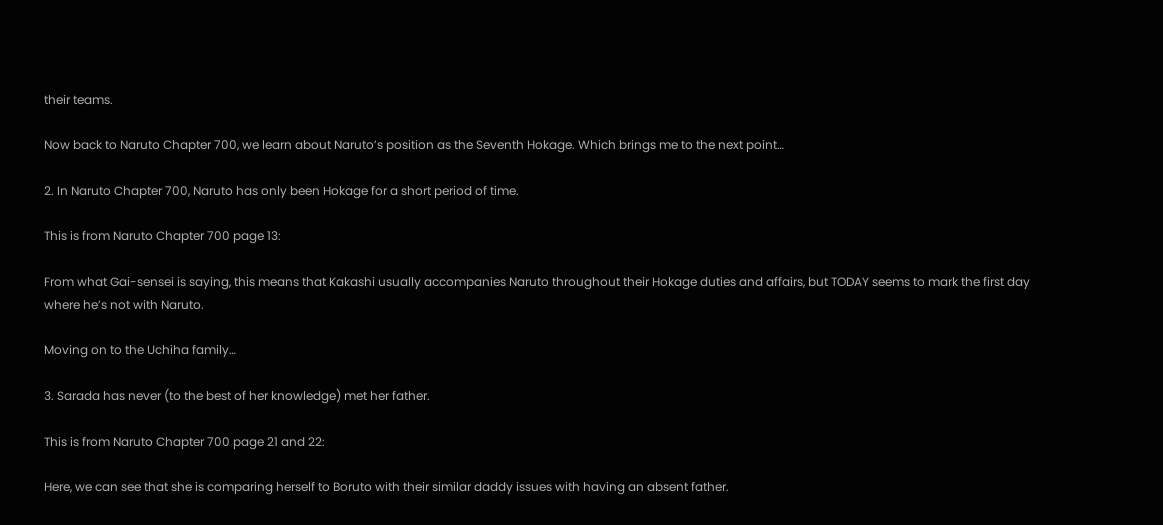their teams.

Now back to Naruto Chapter 700, we learn about Naruto’s position as the Seventh Hokage. Which brings me to the next point…

2. In Naruto Chapter 700, Naruto has only been Hokage for a short period of time.

This is from Naruto Chapter 700 page 13:

From what Gai-sensei is saying, this means that Kakashi usually accompanies Naruto throughout their Hokage duties and affairs, but TODAY seems to mark the first day where he’s not with Naruto.

Moving on to the Uchiha family…

3. Sarada has never (to the best of her knowledge) met her father.

This is from Naruto Chapter 700 page 21 and 22:

Here, we can see that she is comparing herself to Boruto with their similar daddy issues with having an absent father.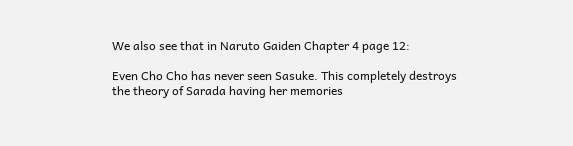We also see that in Naruto Gaiden Chapter 4 page 12:

Even Cho Cho has never seen Sasuke. This completely destroys the theory of Sarada having her memories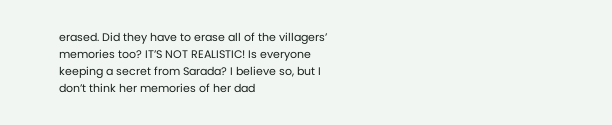erased. Did they have to erase all of the villagers’ memories too? IT’S NOT REALISTIC! Is everyone keeping a secret from Sarada? I believe so, but I don’t think her memories of her dad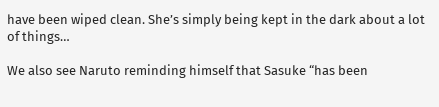have been wiped clean. She’s simply being kept in the dark about a lot of things…

We also see Naruto reminding himself that Sasuke “has been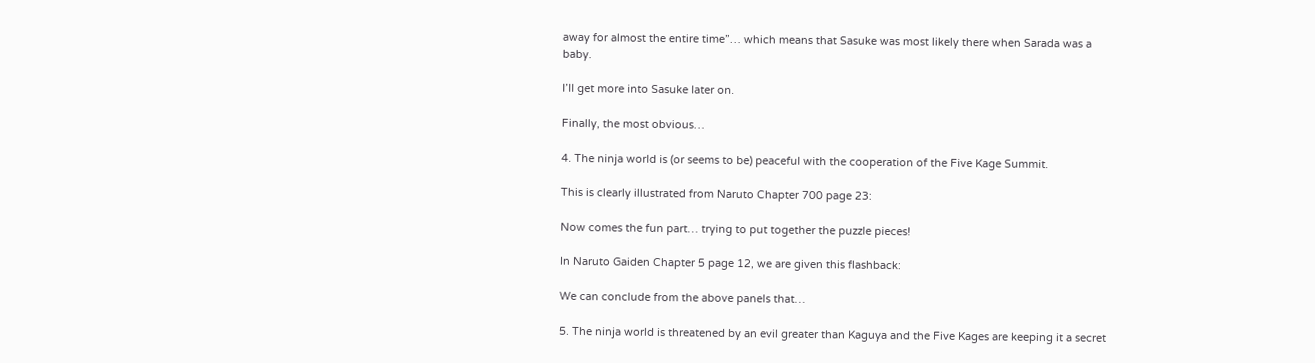away for almost the entire time”… which means that Sasuke was most likely there when Sarada was a baby.

I’ll get more into Sasuke later on.

Finally, the most obvious…

4. The ninja world is (or seems to be) peaceful with the cooperation of the Five Kage Summit.

This is clearly illustrated from Naruto Chapter 700 page 23:

Now comes the fun part… trying to put together the puzzle pieces!

In Naruto Gaiden Chapter 5 page 12, we are given this flashback:

We can conclude from the above panels that…

5. The ninja world is threatened by an evil greater than Kaguya and the Five Kages are keeping it a secret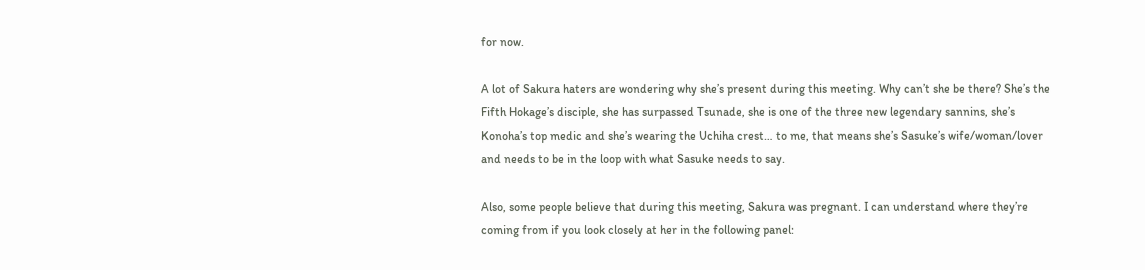for now.

A lot of Sakura haters are wondering why she’s present during this meeting. Why can’t she be there? She’s the Fifth Hokage’s disciple, she has surpassed Tsunade, she is one of the three new legendary sannins, she’s Konoha’s top medic and she’s wearing the Uchiha crest… to me, that means she’s Sasuke’s wife/woman/lover and needs to be in the loop with what Sasuke needs to say.

Also, some people believe that during this meeting, Sakura was pregnant. I can understand where they’re coming from if you look closely at her in the following panel: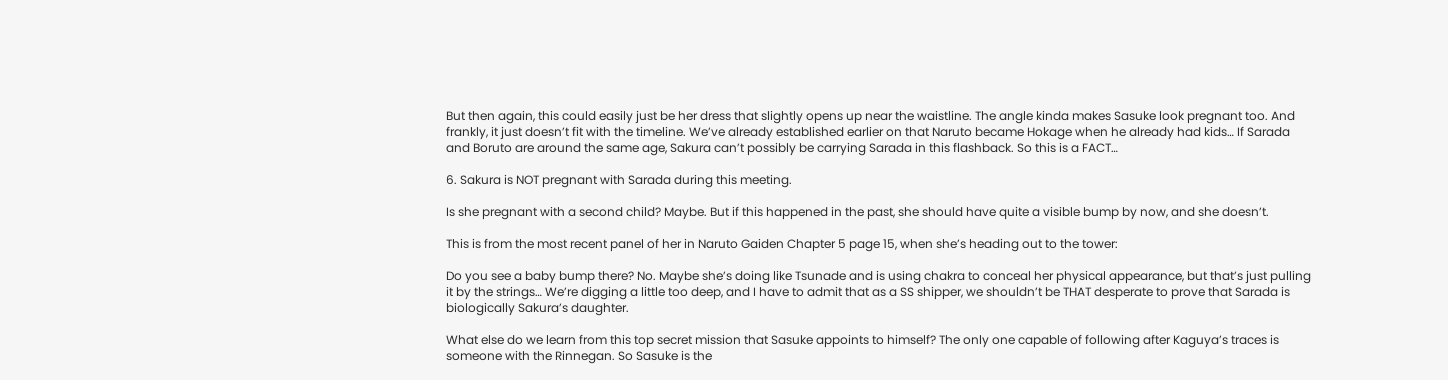But then again, this could easily just be her dress that slightly opens up near the waistline. The angle kinda makes Sasuke look pregnant too. And frankly, it just doesn’t fit with the timeline. We’ve already established earlier on that Naruto became Hokage when he already had kids… If Sarada and Boruto are around the same age, Sakura can’t possibly be carrying Sarada in this flashback. So this is a FACT…

6. Sakura is NOT pregnant with Sarada during this meeting.

Is she pregnant with a second child? Maybe. But if this happened in the past, she should have quite a visible bump by now, and she doesn’t.

This is from the most recent panel of her in Naruto Gaiden Chapter 5 page 15, when she’s heading out to the tower:

Do you see a baby bump there? No. Maybe she’s doing like Tsunade and is using chakra to conceal her physical appearance, but that’s just pulling it by the strings… We’re digging a little too deep, and I have to admit that as a SS shipper, we shouldn’t be THAT desperate to prove that Sarada is biologically Sakura’s daughter.

What else do we learn from this top secret mission that Sasuke appoints to himself? The only one capable of following after Kaguya’s traces is someone with the Rinnegan. So Sasuke is the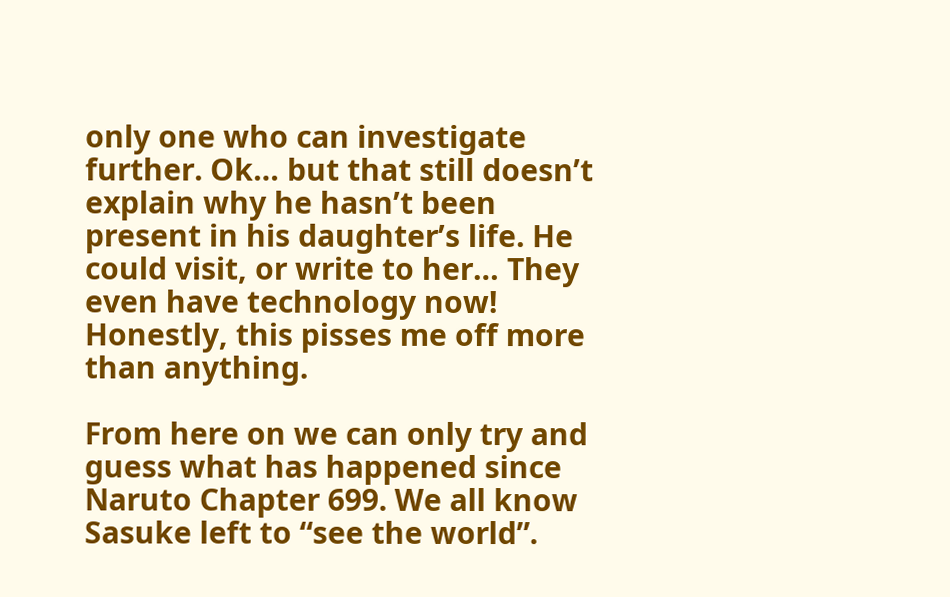only one who can investigate further. Ok… but that still doesn’t explain why he hasn’t been present in his daughter’s life. He could visit, or write to her… They even have technology now! Honestly, this pisses me off more than anything.

From here on we can only try and guess what has happened since Naruto Chapter 699. We all know Sasuke left to “see the world”.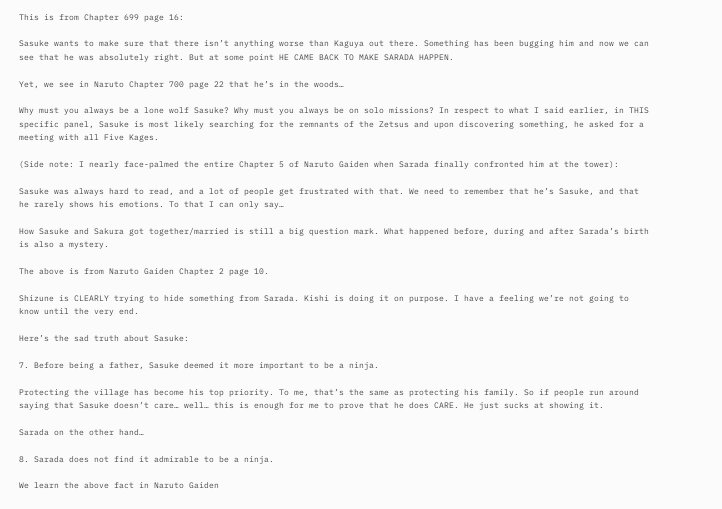This is from Chapter 699 page 16:

Sasuke wants to make sure that there isn’t anything worse than Kaguya out there. Something has been bugging him and now we can see that he was absolutely right. But at some point HE CAME BACK TO MAKE SARADA HAPPEN.

Yet, we see in Naruto Chapter 700 page 22 that he’s in the woods…

Why must you always be a lone wolf Sasuke? Why must you always be on solo missions? In respect to what I said earlier, in THIS specific panel, Sasuke is most likely searching for the remnants of the Zetsus and upon discovering something, he asked for a meeting with all Five Kages.

(Side note: I nearly face-palmed the entire Chapter 5 of Naruto Gaiden when Sarada finally confronted him at the tower):

Sasuke was always hard to read, and a lot of people get frustrated with that. We need to remember that he’s Sasuke, and that he rarely shows his emotions. To that I can only say…

How Sasuke and Sakura got together/married is still a big question mark. What happened before, during and after Sarada’s birth is also a mystery.

The above is from Naruto Gaiden Chapter 2 page 10.

Shizune is CLEARLY trying to hide something from Sarada. Kishi is doing it on purpose. I have a feeling we’re not going to know until the very end.

Here’s the sad truth about Sasuke:

7. Before being a father, Sasuke deemed it more important to be a ninja.

Protecting the village has become his top priority. To me, that’s the same as protecting his family. So if people run around saying that Sasuke doesn’t care… well… this is enough for me to prove that he does CARE. He just sucks at showing it.

Sarada on the other hand…

8. Sarada does not find it admirable to be a ninja.

We learn the above fact in Naruto Gaiden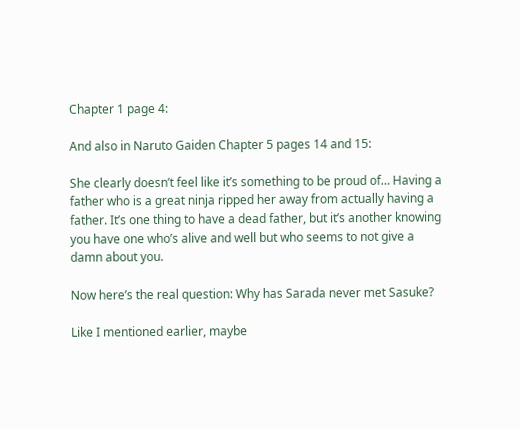Chapter 1 page 4:

And also in Naruto Gaiden Chapter 5 pages 14 and 15:

She clearly doesn’t feel like it’s something to be proud of… Having a father who is a great ninja ripped her away from actually having a father. It’s one thing to have a dead father, but it’s another knowing you have one who’s alive and well but who seems to not give a damn about you.

Now here’s the real question: Why has Sarada never met Sasuke?

Like I mentioned earlier, maybe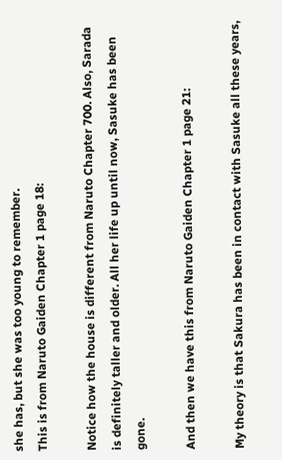she has, but she was too young to remember.
This is from Naruto Gaiden Chapter 1 page 18:

Notice how the house is different from Naruto Chapter 700. Also, Sarada is definitely taller and older. All her life up until now, Sasuke has been gone.

And then we have this from Naruto Gaiden Chapter 1 page 21:

My theory is that Sakura has been in contact with Sasuke all these years,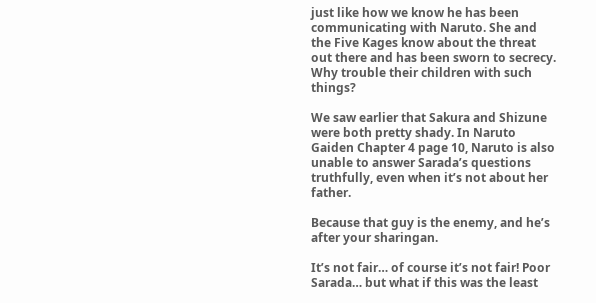just like how we know he has been communicating with Naruto. She and the Five Kages know about the threat out there and has been sworn to secrecy. Why trouble their children with such things?

We saw earlier that Sakura and Shizune were both pretty shady. In Naruto Gaiden Chapter 4 page 10, Naruto is also unable to answer Sarada’s questions truthfully, even when it’s not about her father.

Because that guy is the enemy, and he’s after your sharingan.

It’s not fair… of course it’s not fair! Poor Sarada… but what if this was the least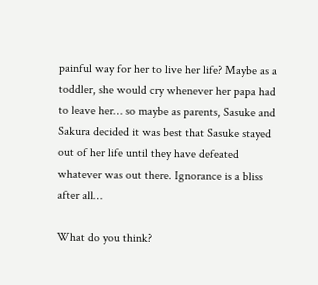painful way for her to live her life? Maybe as a toddler, she would cry whenever her papa had to leave her… so maybe as parents, Sasuke and Sakura decided it was best that Sasuke stayed out of her life until they have defeated whatever was out there. Ignorance is a bliss after all…

What do you think?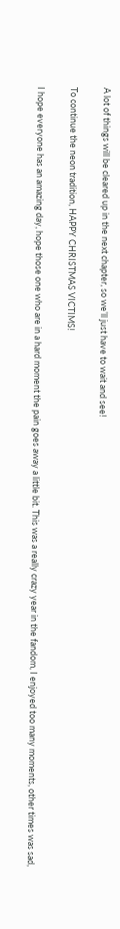A lot of things will be cleared up in the next chapter, so we’ll just have to wait and see!

To continue the neon tradition, HAPPY CHRISTMAS VICTIMS!

I hope everyone has an amazing day, hope those one who are in a hard moment the pain goes away a little bit. This was a really crazy year in the fandom, I enjoyed too many moments, other times was sad,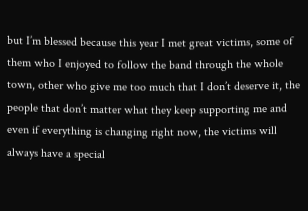but I’m blessed because this year I met great victims, some of them who I enjoyed to follow the band through the whole town, other who give me too much that I don’t deserve it, the people that don’t matter what they keep supporting me and even if everything is changing right now, the victims will always have a special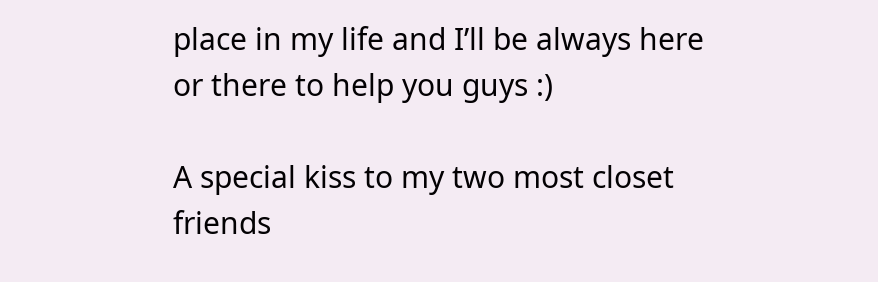place in my life and I’ll be always here or there to help you guys :)

A special kiss to my two most closet friends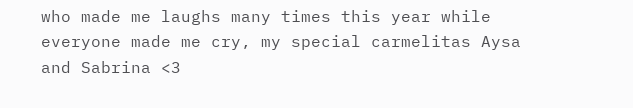who made me laughs many times this year while everyone made me cry, my special carmelitas Aysa and Sabrina <3